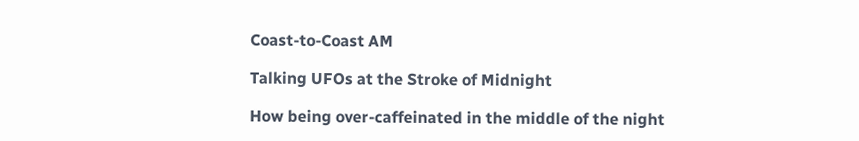Coast-to-Coast AM

Talking UFOs at the Stroke of Midnight

How being over-caffeinated in the middle of the night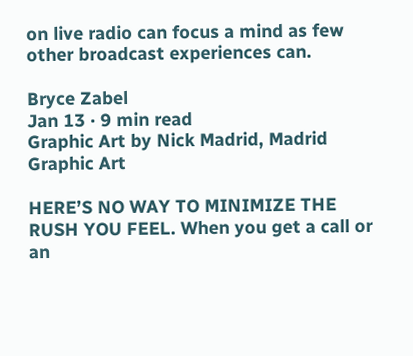on live radio can focus a mind as few other broadcast experiences can.

Bryce Zabel
Jan 13 · 9 min read
Graphic Art by Nick Madrid, Madrid Graphic Art

HERE’S NO WAY TO MINIMIZE THE RUSH YOU FEEL. When you get a call or an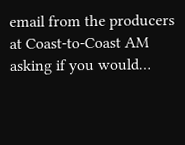email from the producers at Coast-to-Coast AM asking if you would…